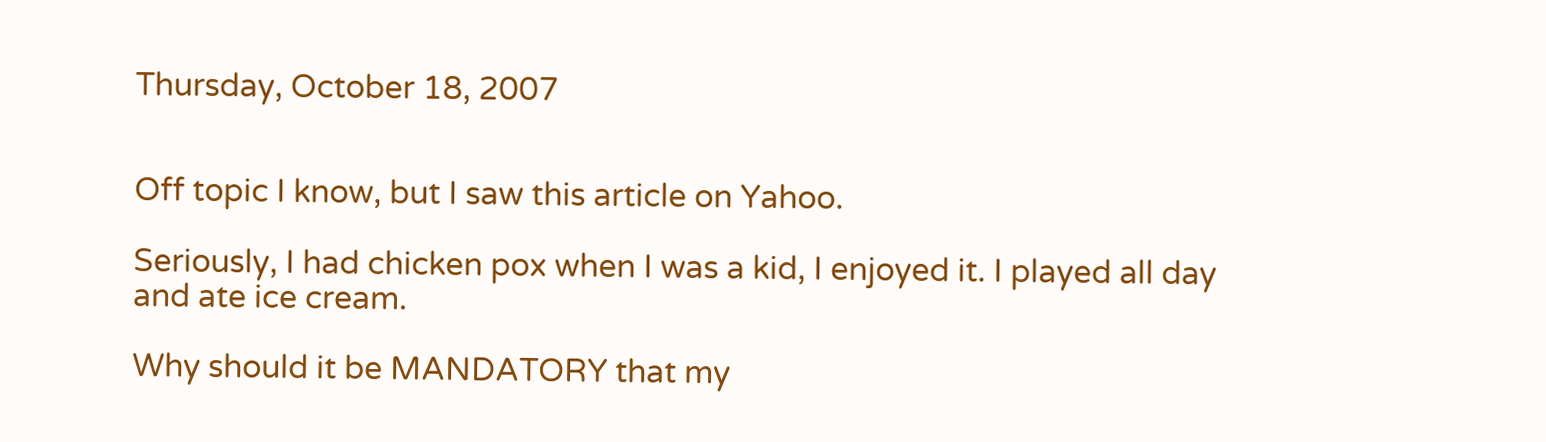Thursday, October 18, 2007


Off topic I know, but I saw this article on Yahoo.

Seriously, I had chicken pox when I was a kid, I enjoyed it. I played all day and ate ice cream.

Why should it be MANDATORY that my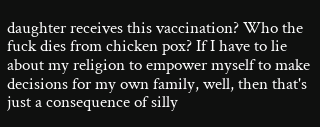daughter receives this vaccination? Who the fuck dies from chicken pox? If I have to lie about my religion to empower myself to make decisions for my own family, well, then that's just a consequence of silly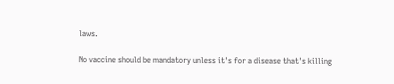laws.

No vaccine should be mandatory unless it's for a disease that's killing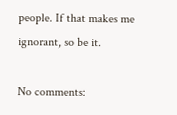people. If that makes me ignorant, so be it.

No comments: